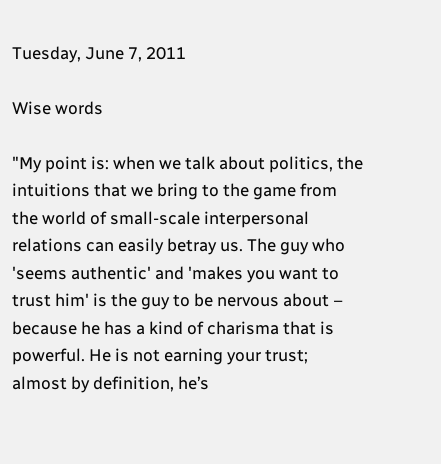Tuesday, June 7, 2011

Wise words

"My point is: when we talk about politics, the intuitions that we bring to the game from the world of small-scale interpersonal relations can easily betray us. The guy who 'seems authentic' and 'makes you want to trust him' is the guy to be nervous about – because he has a kind of charisma that is powerful. He is not earning your trust; almost by definition, he’s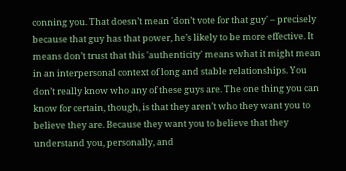conning you. That doesn’t mean 'don’t vote for that guy' – precisely because that guy has that power, he’s likely to be more effective. It means don’t trust that this 'authenticity' means what it might mean in an interpersonal context of long and stable relationships. You don’t really know who any of these guys are. The one thing you can know for certain, though, is that they aren’t who they want you to believe they are. Because they want you to believe that they understand you, personally, and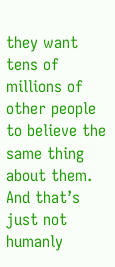they want tens of millions of other people to believe the same thing about them. And that’s just not humanly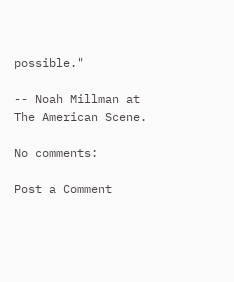possible."

-- Noah Millman at The American Scene.

No comments:

Post a Comment